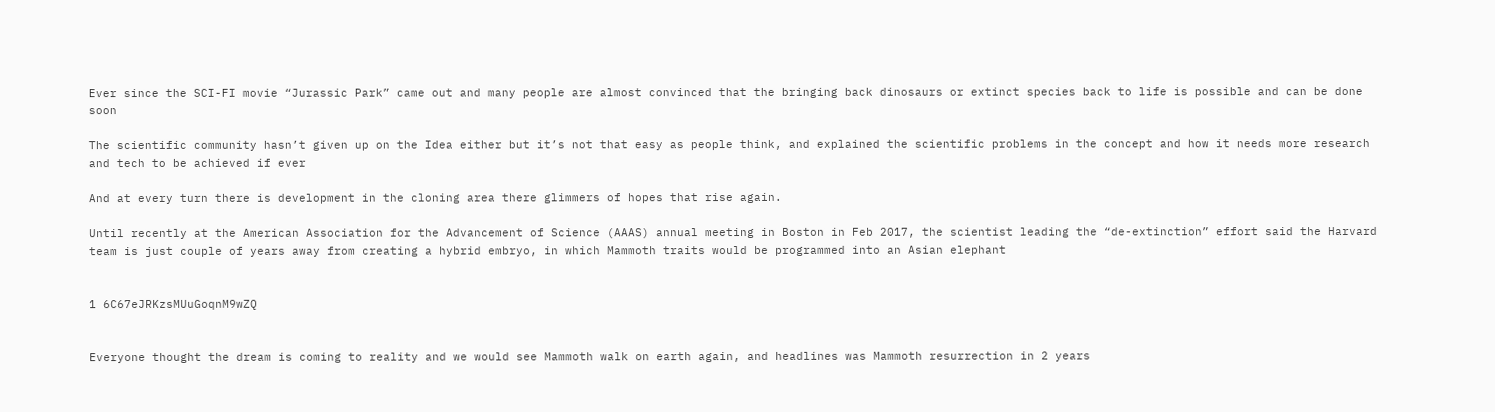Ever since the SCI-FI movie “Jurassic Park” came out and many people are almost convinced that the bringing back dinosaurs or extinct species back to life is possible and can be done soon

The scientific community hasn’t given up on the Idea either but it’s not that easy as people think, and explained the scientific problems in the concept and how it needs more research and tech to be achieved if ever

And at every turn there is development in the cloning area there glimmers of hopes that rise again.

Until recently at the American Association for the Advancement of Science (AAAS) annual meeting in Boston in Feb 2017, the scientist leading the “de-extinction” effort said the Harvard team is just couple of years away from creating a hybrid embryo, in which Mammoth traits would be programmed into an Asian elephant


1 6C67eJRKzsMUuGoqnM9wZQ


Everyone thought the dream is coming to reality and we would see Mammoth walk on earth again, and headlines was Mammoth resurrection in 2 years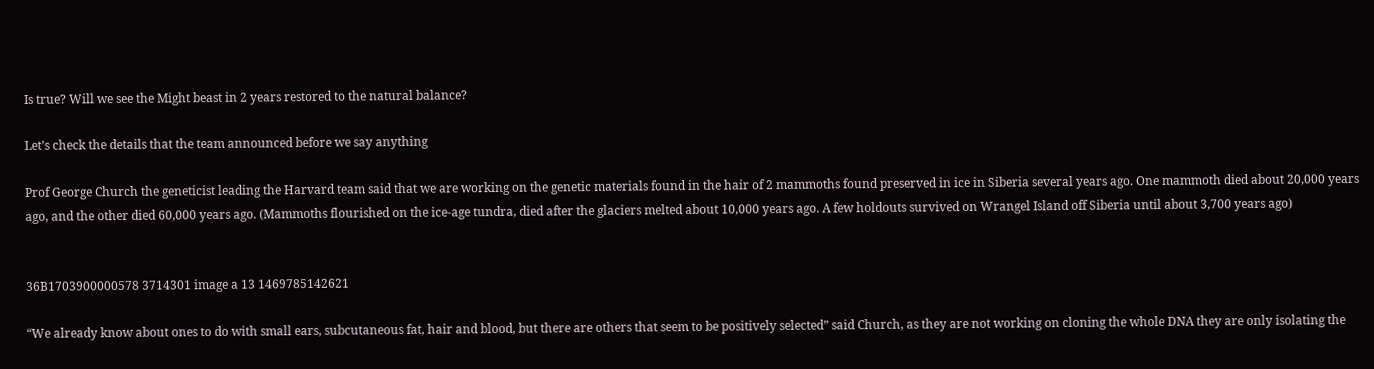Is true? Will we see the Might beast in 2 years restored to the natural balance?

Let’s check the details that the team announced before we say anything

Prof George Church the geneticist leading the Harvard team said that we are working on the genetic materials found in the hair of 2 mammoths found preserved in ice in Siberia several years ago. One mammoth died about 20,000 years ago, and the other died 60,000 years ago. (Mammoths flourished on the ice-age tundra, died after the glaciers melted about 10,000 years ago. A few holdouts survived on Wrangel Island off Siberia until about 3,700 years ago)


36B1703900000578 3714301 image a 13 1469785142621

“We already know about ones to do with small ears, subcutaneous fat, hair and blood, but there are others that seem to be positively selected” said Church, as they are not working on cloning the whole DNA they are only isolating the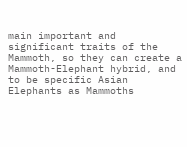main important and significant traits of the Mammoth, so they can create a
Mammoth-Elephant hybrid, and to be specific Asian Elephants as Mammoths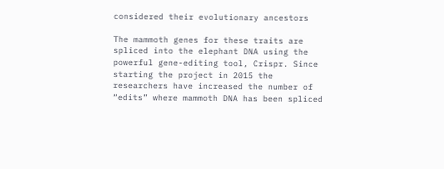considered their evolutionary ancestors

The mammoth genes for these traits are spliced into the elephant DNA using the powerful gene-editing tool, Crispr. Since starting the project in 2015 the researchers have increased the number of “edits” where mammoth DNA has been spliced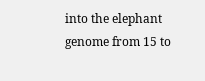into the elephant genome from 15 to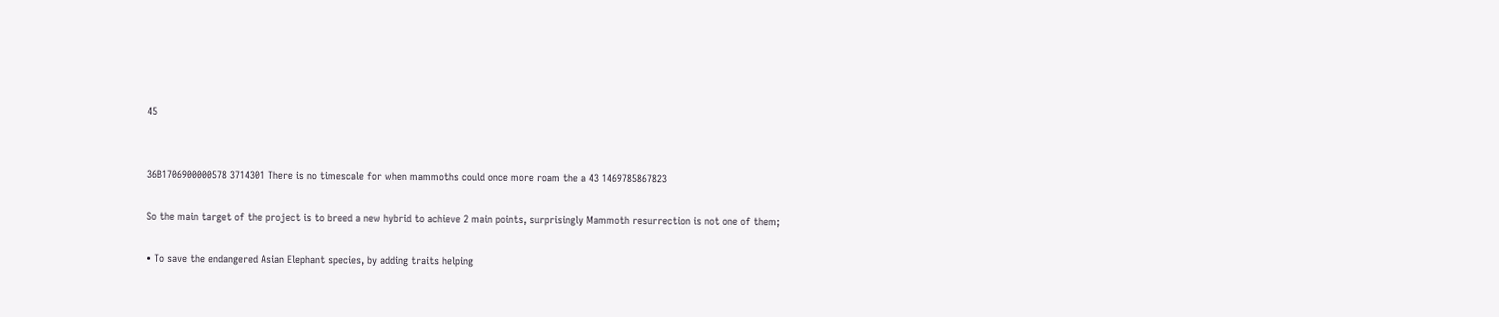45


36B1706900000578 3714301 There is no timescale for when mammoths could once more roam the a 43 1469785867823

So the main target of the project is to breed a new hybrid to achieve 2 main points, surprisingly Mammoth resurrection is not one of them;

• To save the endangered Asian Elephant species, by adding traits helping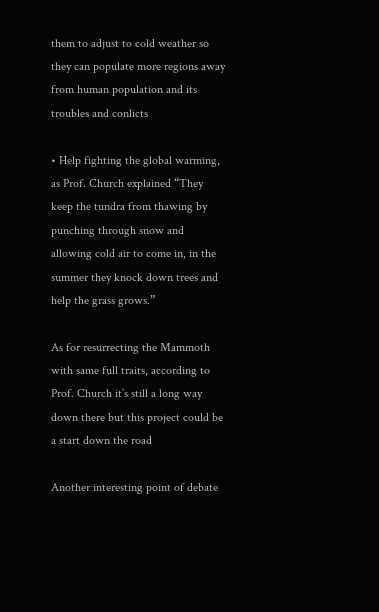them to adjust to cold weather so they can populate more regions away from human population and its troubles and conlicts

• Help fighting the global warming, as Prof. Church explained “They keep the tundra from thawing by punching through snow and allowing cold air to come in, in the summer they knock down trees and help the grass grows.”

As for resurrecting the Mammoth with same full traits, according to Prof. Church it’s still a long way down there but this project could be a start down the road

Another interesting point of debate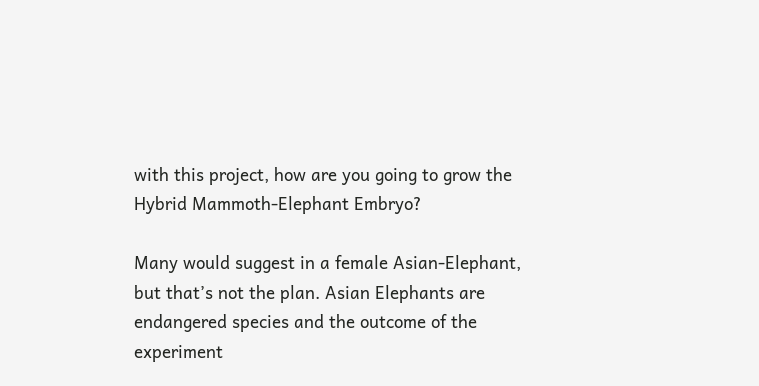with this project, how are you going to grow the Hybrid Mammoth-Elephant Embryo?

Many would suggest in a female Asian-Elephant, but that’s not the plan. Asian Elephants are endangered species and the outcome of the experiment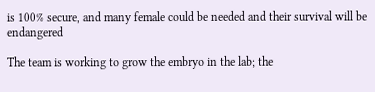is 100% secure, and many female could be needed and their survival will be endangered

The team is working to grow the embryo in the lab; the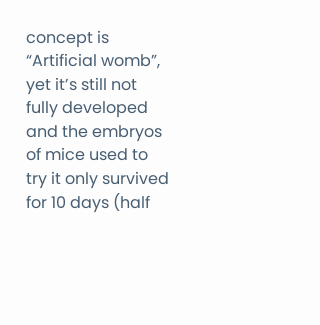concept is “Artificial womb”, yet it’s still not fully developed and the embryos of mice used to try it only survived for 10 days (half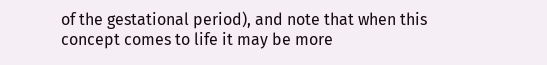of the gestational period), and note that when this concept comes to life it may be more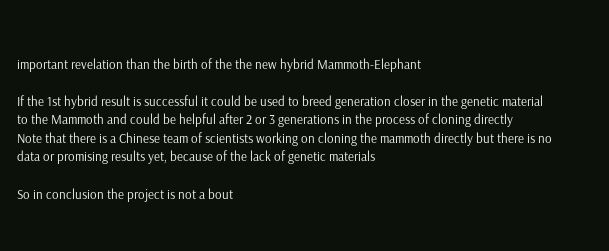important revelation than the birth of the the new hybrid Mammoth-Elephant

If the 1st hybrid result is successful it could be used to breed generation closer in the genetic material to the Mammoth and could be helpful after 2 or 3 generations in the process of cloning directly
Note that there is a Chinese team of scientists working on cloning the mammoth directly but there is no data or promising results yet, because of the lack of genetic materials

So in conclusion the project is not a bout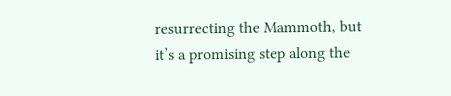resurrecting the Mammoth, but it’s a promising step along the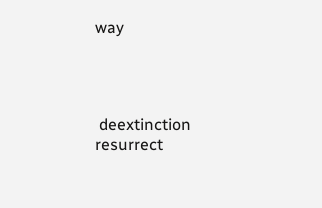way




 deextinction resurrect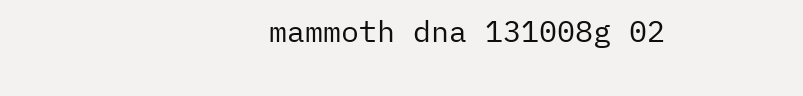mammoth dna 131008g 02